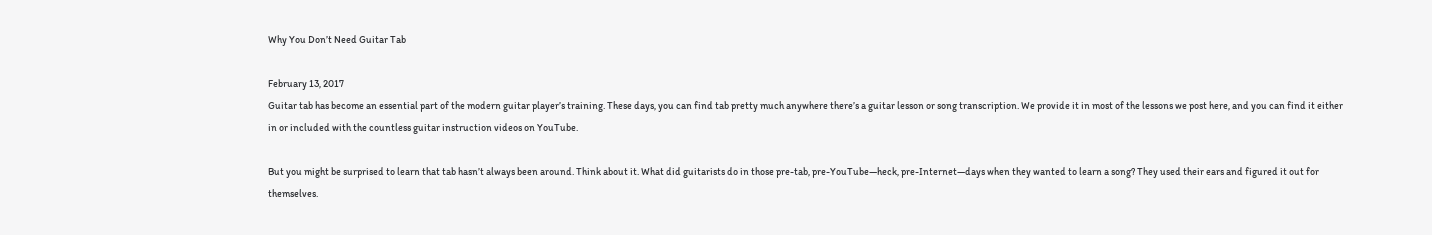Why You Don’t Need Guitar Tab

February 13, 2017
Guitar tab has become an essential part of the modern guitar player’s training. These days, you can find tab pretty much anywhere there’s a guitar lesson or song transcription. We provide it in most of the lessons we post here, and you can find it either in or included with the countless guitar instruction videos on YouTube.

But you might be surprised to learn that tab hasn’t always been around. Think about it. What did guitarists do in those pre-tab, pre-YouTube—heck, pre-Internet—days when they wanted to learn a song? They used their ears and figured it out for themselves.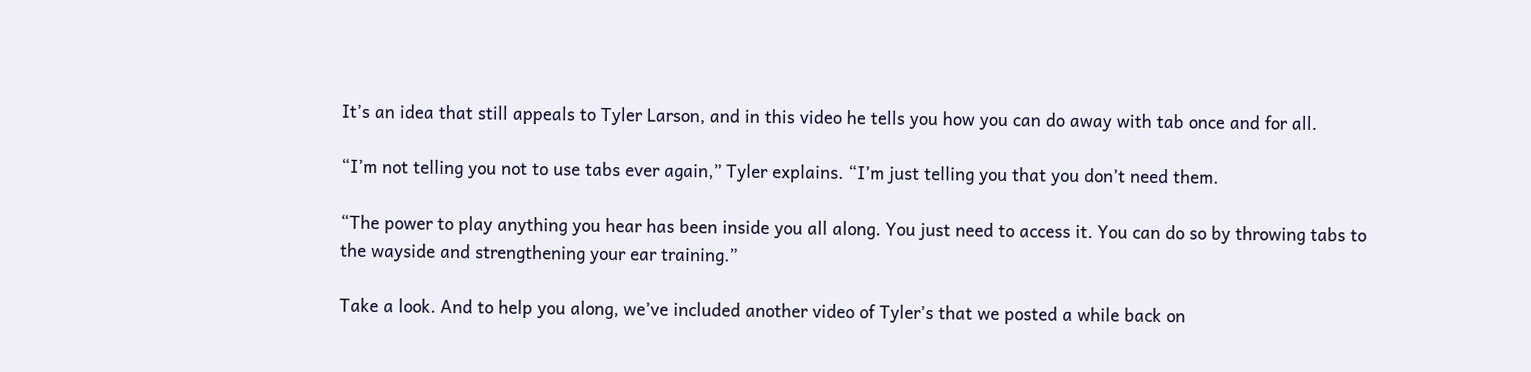It’s an idea that still appeals to Tyler Larson, and in this video he tells you how you can do away with tab once and for all.

“I’m not telling you not to use tabs ever again,” Tyler explains. “I’m just telling you that you don’t need them.

“The power to play anything you hear has been inside you all along. You just need to access it. You can do so by throwing tabs to the wayside and strengthening your ear training.”

Take a look. And to help you along, we’ve included another video of Tyler’s that we posted a while back on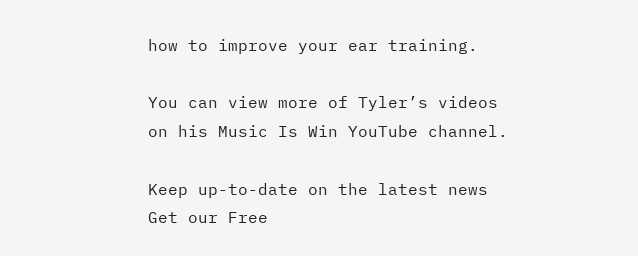how to improve your ear training.

You can view more of Tyler’s videos on his Music Is Win YouTube channel.

Keep up-to-date on the latest news
Get our Free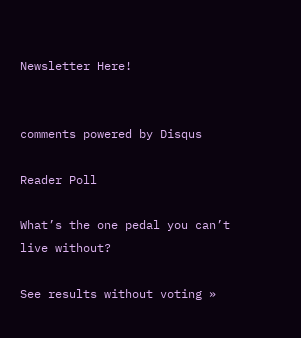Newsletter Here!


comments powered by Disqus

Reader Poll

What’s the one pedal you can’t live without?

See results without voting »